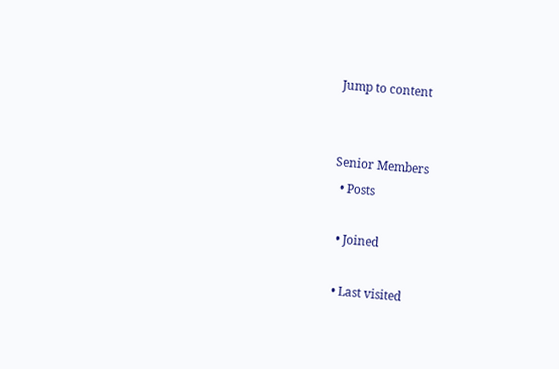Jump to content


Senior Members
  • Posts

  • Joined

  • Last visited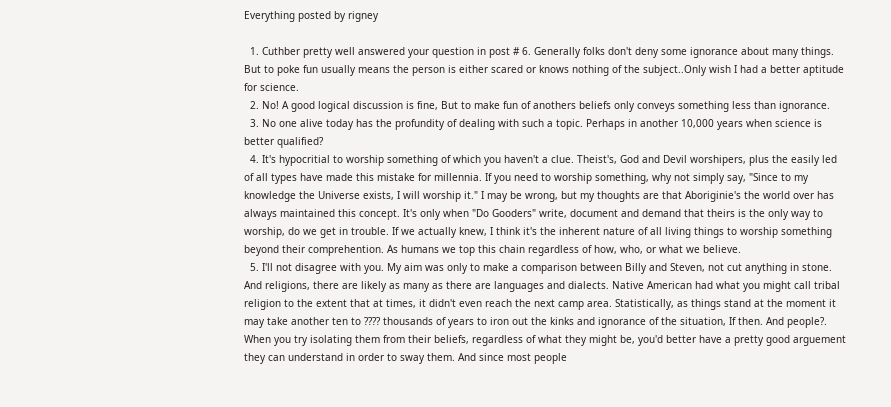Everything posted by rigney

  1. Cuthber pretty well answered your question in post # 6. Generally folks don't deny some ignorance about many things. But to poke fun usually means the person is either scared or knows nothing of the subject..Only wish I had a better aptitude for science.
  2. No! A good logical discussion is fine, But to make fun of anothers beliefs only conveys something less than ignorance.
  3. No one alive today has the profundity of dealing with such a topic. Perhaps in another 10,000 years when science is better qualified?
  4. It's hypocritial to worship something of which you haven't a clue. Theist's, God and Devil worshipers, plus the easily led of all types have made this mistake for millennia. If you need to worship something, why not simply say, "Since to my knowledge the Universe exists, I will worship it." I may be wrong, but my thoughts are that Aboriginie's the world over has always maintained this concept. It's only when "Do Gooders" write, document and demand that theirs is the only way to worship, do we get in trouble. If we actually knew, I think it's the inherent nature of all living things to worship something beyond their comprehention. As humans we top this chain regardless of how, who, or what we believe.
  5. I'll not disagree with you. My aim was only to make a comparison between Billy and Steven, not cut anything in stone. And religions, there are likely as many as there are languages and dialects. Native American had what you might call tribal religion to the extent that at times, it didn't even reach the next camp area. Statistically, as things stand at the moment it may take another ten to ???? thousands of years to iron out the kinks and ignorance of the situation, If then. And people?. When you try isolating them from their beliefs, regardless of what they might be, you'd better have a pretty good arguement they can understand in order to sway them. And since most people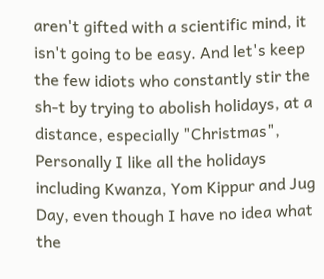aren't gifted with a scientific mind, it isn't going to be easy. And let's keep the few idiots who constantly stir the sh-t by trying to abolish holidays, at a distance, especially "Christmas", Personally I like all the holidays including Kwanza, Yom Kippur and Jug Day, even though I have no idea what the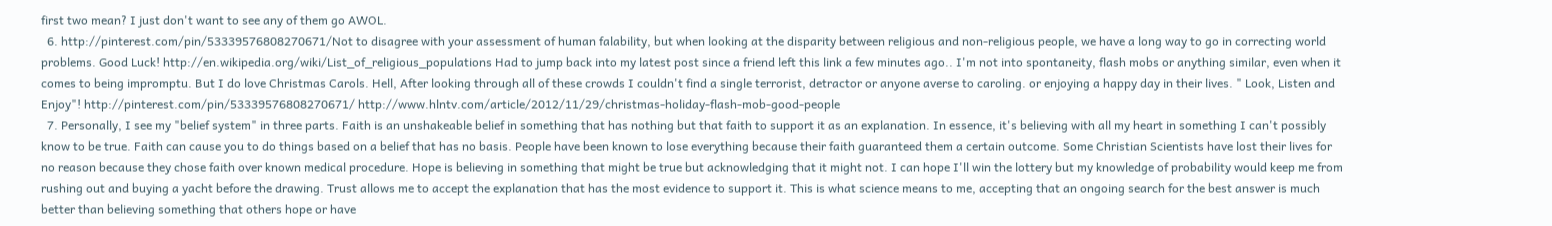first two mean? I just don't want to see any of them go AWOL.
  6. http://pinterest.com/pin/53339576808270671/Not to disagree with your assessment of human falability, but when looking at the disparity between religious and non-religious people, we have a long way to go in correcting world problems. Good Luck! http://en.wikipedia.org/wiki/List_of_religious_populations Had to jump back into my latest post since a friend left this link a few minutes ago.. I'm not into spontaneity, flash mobs or anything similar, even when it comes to being impromptu. But I do love Christmas Carols. Hell, After looking through all of these crowds I couldn't find a single terrorist, detractor or anyone averse to caroling. or enjoying a happy day in their lives. " Look, Listen and Enjoy"! http://pinterest.com/pin/53339576808270671/ http://www.hlntv.com/article/2012/11/29/christmas-holiday-flash-mob-good-people
  7. Personally, I see my "belief system" in three parts. Faith is an unshakeable belief in something that has nothing but that faith to support it as an explanation. In essence, it's believing with all my heart in something I can't possibly know to be true. Faith can cause you to do things based on a belief that has no basis. People have been known to lose everything because their faith guaranteed them a certain outcome. Some Christian Scientists have lost their lives for no reason because they chose faith over known medical procedure. Hope is believing in something that might be true but acknowledging that it might not. I can hope I'll win the lottery but my knowledge of probability would keep me from rushing out and buying a yacht before the drawing. Trust allows me to accept the explanation that has the most evidence to support it. This is what science means to me, accepting that an ongoing search for the best answer is much better than believing something that others hope or have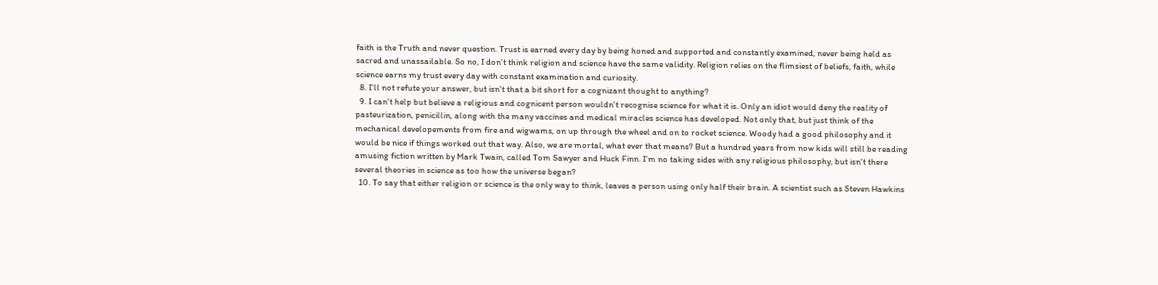faith is the Truth and never question. Trust is earned every day by being honed and supported and constantly examined, never being held as sacred and unassailable. So no, I don't think religion and science have the same validity. Religion relies on the flimsiest of beliefs, faith, while science earns my trust every day with constant examination and curiosity.
  8. I'll not refute your answer, but isn't that a bit short for a cognizant thought to anything?
  9. I can't help but believe a religious and cognicent person wouldn't recognise science for what it is. Only an idiot would deny the reality of pasteurization, penicillin, along with the many vaccines and medical miracles science has developed. Not only that, but just think of the mechanical developements from fire and wigwams, on up through the wheel and on to rocket science. Woody had a good philosophy and it would be nice if things worked out that way. Also, we are mortal, what ever that means? But a hundred years from now kids will still be reading amusing fiction written by Mark Twain, called Tom Sawyer and Huck Finn. I'm no taking sides with any religious philosophy, but isn't there several theories in science as too how the universe began?
  10. To say that either religion or science is the only way to think, leaves a person using only half their brain. A scientist such as Steven Hawkins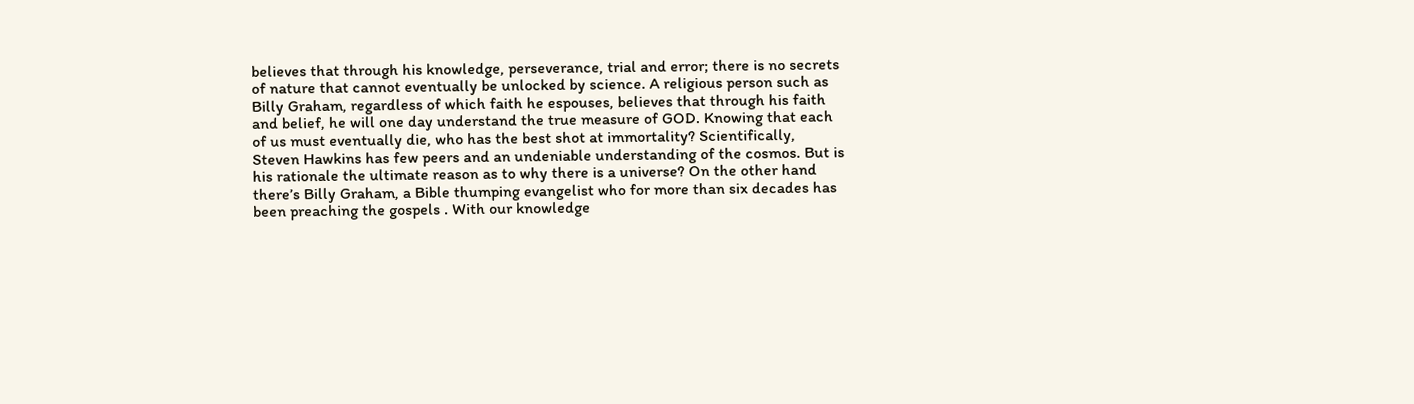believes that through his knowledge, perseverance, trial and error; there is no secrets of nature that cannot eventually be unlocked by science. A religious person such as Billy Graham, regardless of which faith he espouses, believes that through his faith and belief, he will one day understand the true measure of GOD. Knowing that each of us must eventually die, who has the best shot at immortality? Scientifically, Steven Hawkins has few peers and an undeniable understanding of the cosmos. But is his rationale the ultimate reason as to why there is a universe? On the other hand there’s Billy Graham, a Bible thumping evangelist who for more than six decades has been preaching the gospels . With our knowledge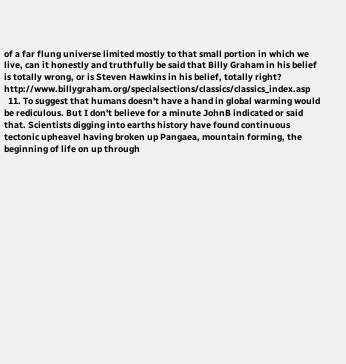of a far flung universe limited mostly to that small portion in which we live, can it honestly and truthfully be said that Billy Graham in his belief is totally wrong, or is Steven Hawkins in his belief, totally right? http://www.billygraham.org/specialsections/classics/classics_index.asp
  11. To suggest that humans doesn't have a hand in global warming would be rediculous. But I don't believe for a minute JohnB indicated or said that. Scientists digging into earths history have found continuous tectonic upheavel having broken up Pangaea, mountain forming, the beginning of life on up through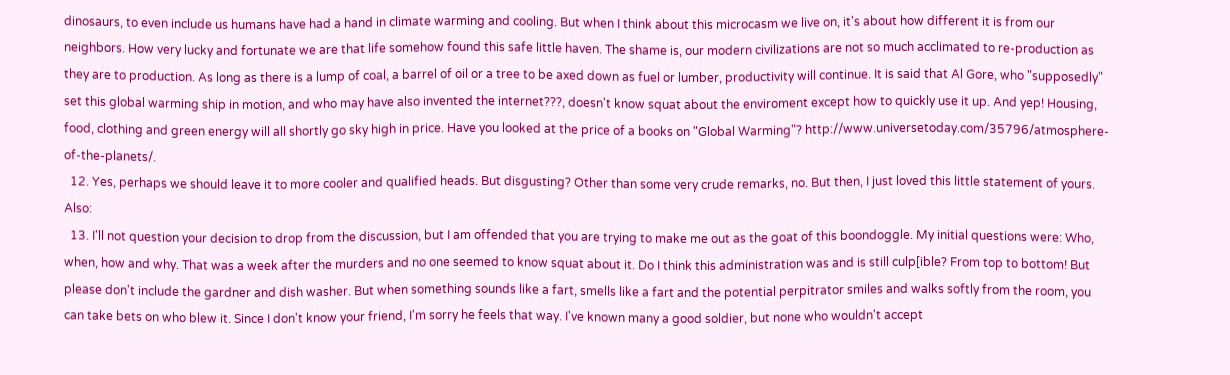dinosaurs, to even include us humans have had a hand in climate warming and cooling. But when I think about this microcasm we live on, it's about how different it is from our neighbors. How very lucky and fortunate we are that life somehow found this safe little haven. The shame is, our modern civilizations are not so much acclimated to re-production as they are to production. As long as there is a lump of coal, a barrel of oil or a tree to be axed down as fuel or lumber, productivity will continue. It is said that Al Gore, who "supposedly" set this global warming ship in motion, and who may have also invented the internet???, doesn't know squat about the enviroment except how to quickly use it up. And yep! Housing, food, clothing and green energy will all shortly go sky high in price. Have you looked at the price of a books on "Global Warming"? http://www.universetoday.com/35796/atmosphere-of-the-planets/.
  12. Yes, perhaps we should leave it to more cooler and qualified heads. But disgusting? Other than some very crude remarks, no. But then, I just loved this little statement of yours. Also:
  13. I'll not question your decision to drop from the discussion, but I am offended that you are trying to make me out as the goat of this boondoggle. My initial questions were: Who, when, how and why. That was a week after the murders and no one seemed to know squat about it. Do I think this administration was and is still culp[ible? From top to bottom! But please don't include the gardner and dish washer. But when something sounds like a fart, smells like a fart and the potential perpitrator smiles and walks softly from the room, you can take bets on who blew it. Since I don't know your friend, I'm sorry he feels that way. I've known many a good soldier, but none who wouldn't accept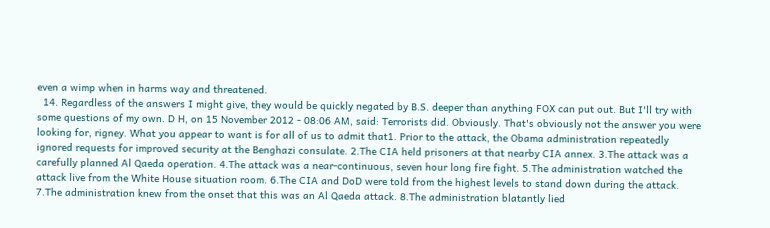even a wimp when in harms way and threatened.
  14. Regardless of the answers I might give, they would be quickly negated by B.S. deeper than anything FOX can put out. But I'll try with some questions of my own. D H, on 15 November 2012 - 08:06 AM, said: Terrorists did. Obviously. That's obviously not the answer you were looking for, rigney. What you appear to want is for all of us to admit that1. Prior to the attack, the Obama administration repeatedly ignored requests for improved security at the Benghazi consulate. 2.The CIA held prisoners at that nearby CIA annex. 3.The attack was a carefully planned Al Qaeda operation. 4.The attack was a near-continuous, seven hour long fire fight. 5.The administration watched the attack live from the White House situation room. 6.The CIA and DoD were told from the highest levels to stand down during the attack. 7.The administration knew from the onset that this was an Al Qaeda attack. 8.The administration blatantly lied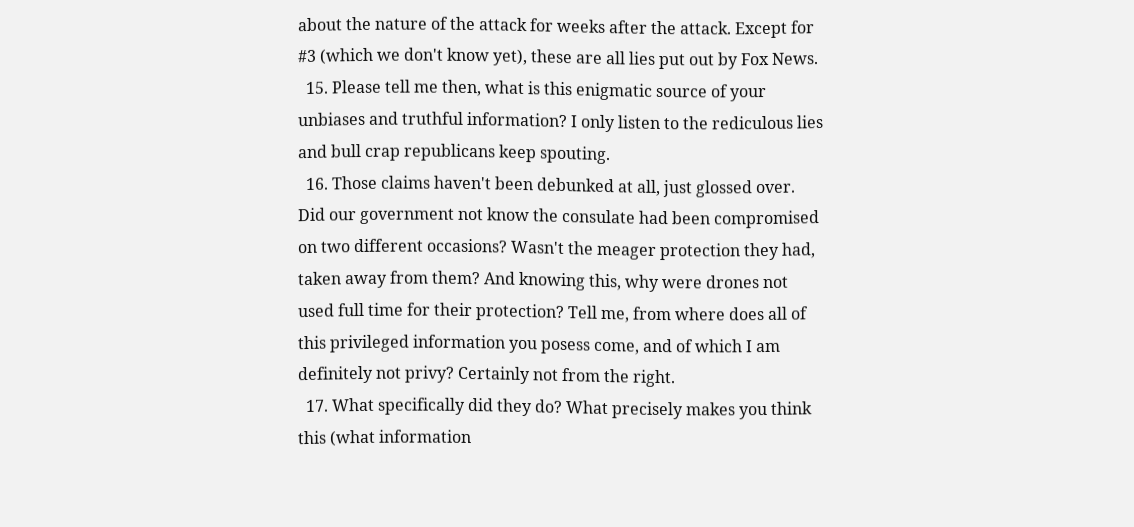about the nature of the attack for weeks after the attack. Except for #3 (which we don't know yet), these are all lies put out by Fox News.
  15. Please tell me then, what is this enigmatic source of your unbiases and truthful information? I only listen to the rediculous lies and bull crap republicans keep spouting.
  16. Those claims haven't been debunked at all, just glossed over. Did our government not know the consulate had been compromised on two different occasions? Wasn't the meager protection they had, taken away from them? And knowing this, why were drones not used full time for their protection? Tell me, from where does all of this privileged information you posess come, and of which I am definitely not privy? Certainly not from the right.
  17. What specifically did they do? What precisely makes you think this (what information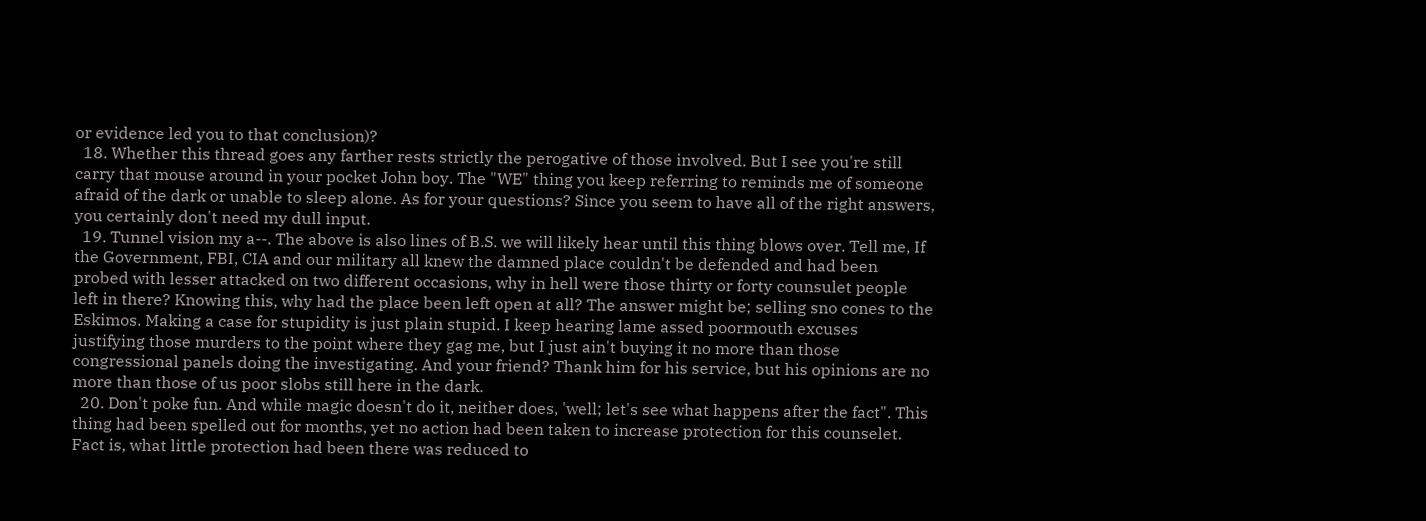or evidence led you to that conclusion)?
  18. Whether this thread goes any farther rests strictly the perogative of those involved. But I see you're still carry that mouse around in your pocket John boy. The "WE" thing you keep referring to reminds me of someone afraid of the dark or unable to sleep alone. As for your questions? Since you seem to have all of the right answers, you certainly don't need my dull input.
  19. Tunnel vision my a--. The above is also lines of B.S. we will likely hear until this thing blows over. Tell me, If the Government, FBI, CIA and our military all knew the damned place couldn't be defended and had been probed with lesser attacked on two different occasions, why in hell were those thirty or forty counsulet people left in there? Knowing this, why had the place been left open at all? The answer might be; selling sno cones to the Eskimos. Making a case for stupidity is just plain stupid. I keep hearing lame assed poormouth excuses justifying those murders to the point where they gag me, but I just ain't buying it no more than those congressional panels doing the investigating. And your friend? Thank him for his service, but his opinions are no more than those of us poor slobs still here in the dark.
  20. Don't poke fun. And while magic doesn't do it, neither does, 'well; let's see what happens after the fact". This thing had been spelled out for months, yet no action had been taken to increase protection for this counselet. Fact is, what little protection had been there was reduced to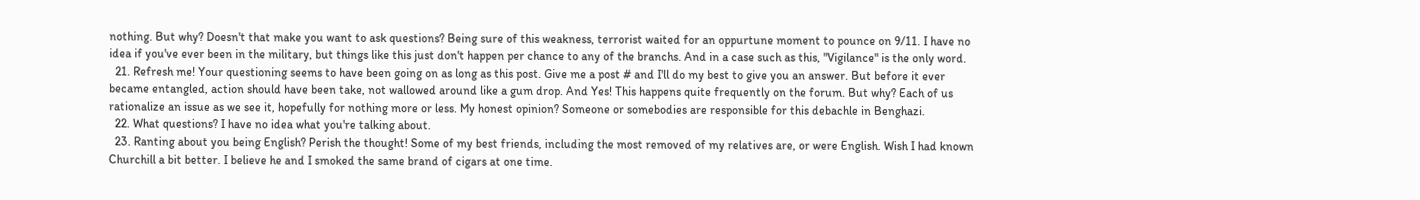nothing. But why? Doesn't that make you want to ask questions? Being sure of this weakness, terrorist waited for an oppurtune moment to pounce on 9/11. I have no idea if you've ever been in the military, but things like this just don't happen per chance to any of the branchs. And in a case such as this, "Vigilance" is the only word.
  21. Refresh me! Your questioning seems to have been going on as long as this post. Give me a post # and I'll do my best to give you an answer. But before it ever became entangled, action should have been take, not wallowed around like a gum drop. And Yes! This happens quite frequently on the forum. But why? Each of us rationalize an issue as we see it, hopefully for nothing more or less. My honest opinion? Someone or somebodies are responsible for this debachle in Benghazi.
  22. What questions? I have no idea what you're talking about.
  23. Ranting about you being English? Perish the thought! Some of my best friends, including the most removed of my relatives are, or were English. Wish I had known Churchill a bit better. I believe he and I smoked the same brand of cigars at one time.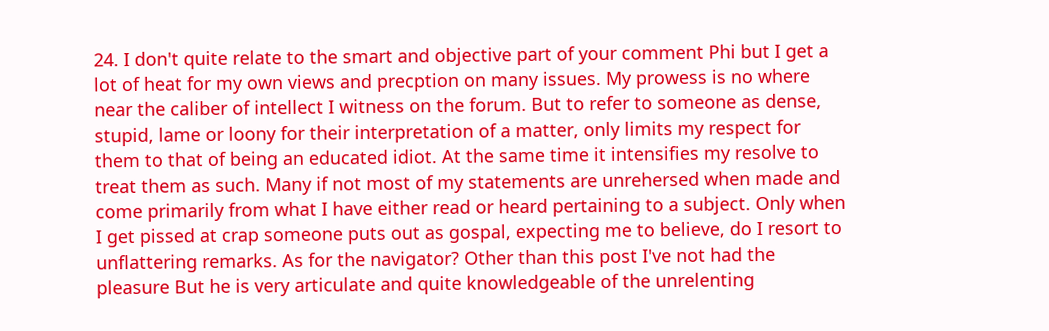24. I don't quite relate to the smart and objective part of your comment Phi but I get a lot of heat for my own views and precption on many issues. My prowess is no where near the caliber of intellect I witness on the forum. But to refer to someone as dense, stupid, lame or loony for their interpretation of a matter, only limits my respect for them to that of being an educated idiot. At the same time it intensifies my resolve to treat them as such. Many if not most of my statements are unrehersed when made and come primarily from what I have either read or heard pertaining to a subject. Only when I get pissed at crap someone puts out as gospal, expecting me to believe, do I resort to unflattering remarks. As for the navigator? Other than this post I've not had the pleasure But he is very articulate and quite knowledgeable of the unrelenting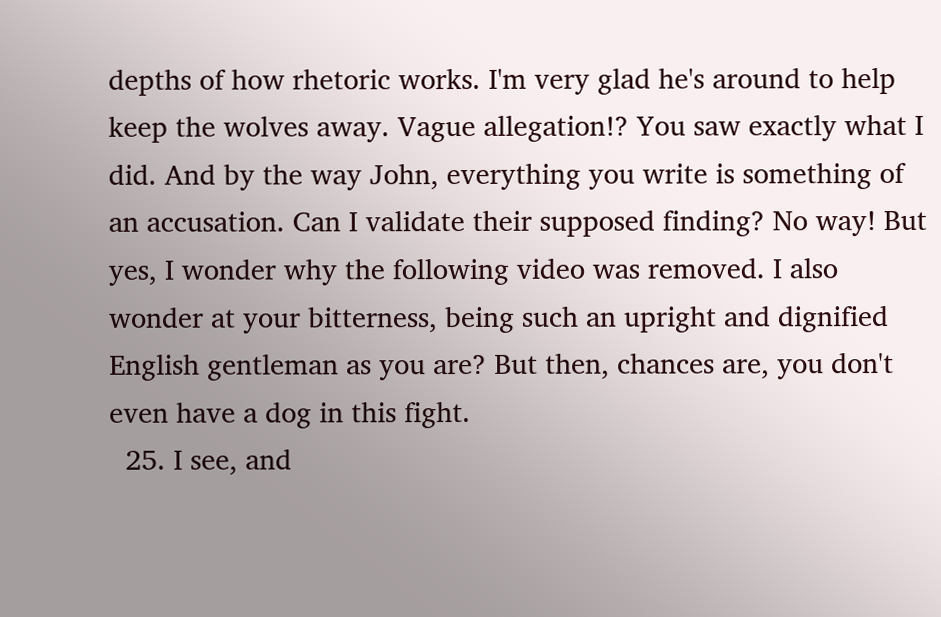depths of how rhetoric works. I'm very glad he's around to help keep the wolves away. Vague allegation!? You saw exactly what I did. And by the way John, everything you write is something of an accusation. Can I validate their supposed finding? No way! But yes, I wonder why the following video was removed. I also wonder at your bitterness, being such an upright and dignified English gentleman as you are? But then, chances are, you don't even have a dog in this fight.
  25. I see, and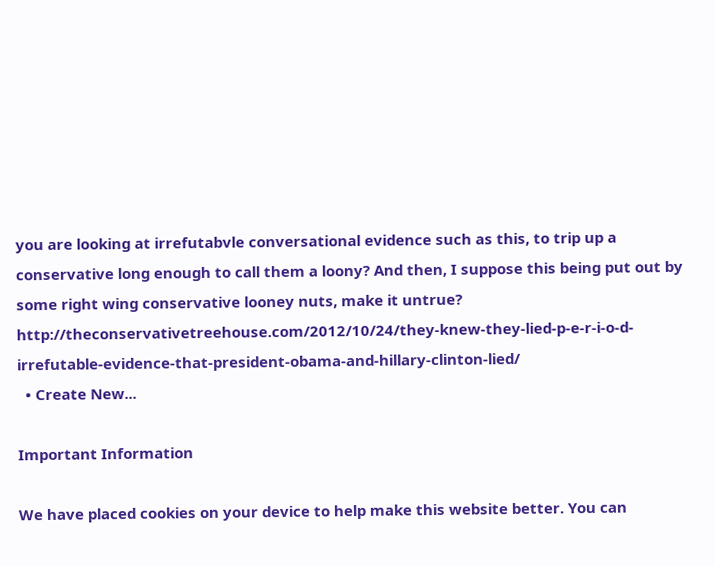you are looking at irrefutabvle conversational evidence such as this, to trip up a conservative long enough to call them a loony? And then, I suppose this being put out by some right wing conservative looney nuts, make it untrue? http://theconservativetreehouse.com/2012/10/24/they-knew-they-lied-p-e-r-i-o-d-irrefutable-evidence-that-president-obama-and-hillary-clinton-lied/
  • Create New...

Important Information

We have placed cookies on your device to help make this website better. You can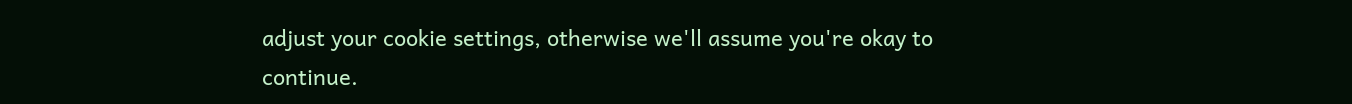adjust your cookie settings, otherwise we'll assume you're okay to continue.